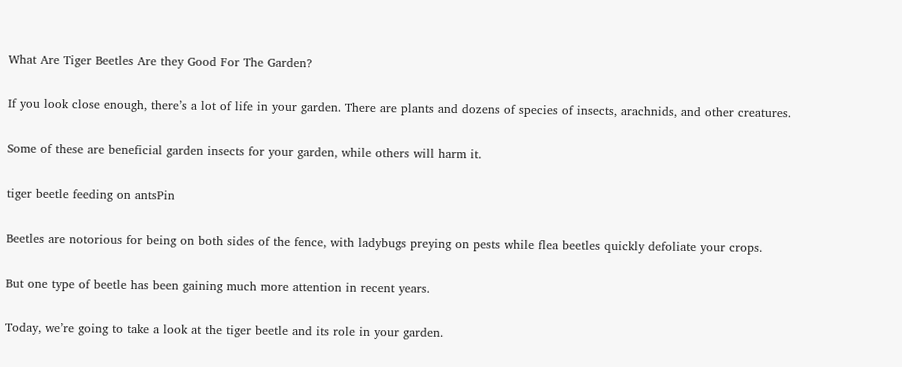What Are Tiger Beetles Are they Good For The Garden?

If you look close enough, there’s a lot of life in your garden. There are plants and dozens of species of insects, arachnids, and other creatures.

Some of these are beneficial garden insects for your garden, while others will harm it.

tiger beetle feeding on antsPin

Beetles are notorious for being on both sides of the fence, with ladybugs preying on pests while flea beetles quickly defoliate your crops.

But one type of beetle has been gaining much more attention in recent years.

Today, we’re going to take a look at the tiger beetle and its role in your garden.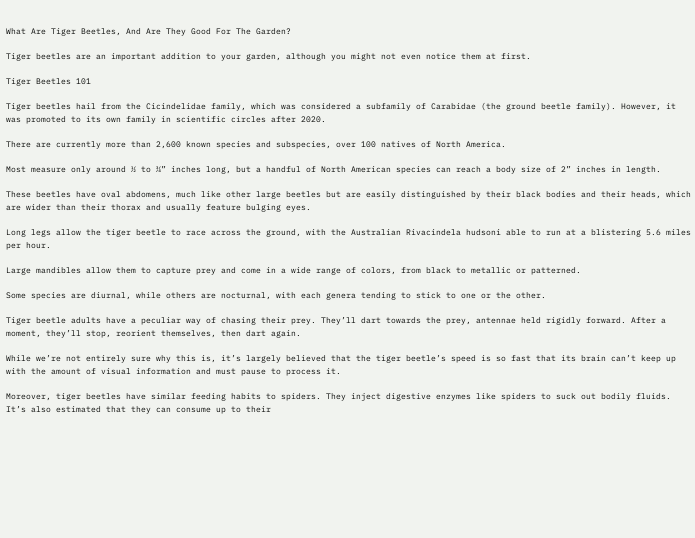What Are Tiger Beetles, And Are They Good For The Garden?

Tiger beetles are an important addition to your garden, although you might not even notice them at first.

Tiger Beetles 101

Tiger beetles hail from the Cicindelidae family, which was considered a subfamily of Carabidae (the ground beetle family). However, it was promoted to its own family in scientific circles after 2020.

There are currently more than 2,600 known species and subspecies, over 100 natives of North America.

Most measure only around ½ to ¾” inches long, but a handful of North American species can reach a body size of 2” inches in length.

These beetles have oval abdomens, much like other large beetles but are easily distinguished by their black bodies and their heads, which are wider than their thorax and usually feature bulging eyes.

Long legs allow the tiger beetle to race across the ground, with the Australian Rivacindela hudsoni able to run at a blistering 5.6 miles per hour.

Large mandibles allow them to capture prey and come in a wide range of colors, from black to metallic or patterned.

Some species are diurnal, while others are nocturnal, with each genera tending to stick to one or the other.

Tiger beetle adults have a peculiar way of chasing their prey. They’ll dart towards the prey, antennae held rigidly forward. After a moment, they’ll stop, reorient themselves, then dart again.

While we’re not entirely sure why this is, it’s largely believed that the tiger beetle’s speed is so fast that its brain can’t keep up with the amount of visual information and must pause to process it.

Moreover, tiger beetles have similar feeding habits to spiders. They inject digestive enzymes like spiders to suck out bodily fluids. It’s also estimated that they can consume up to their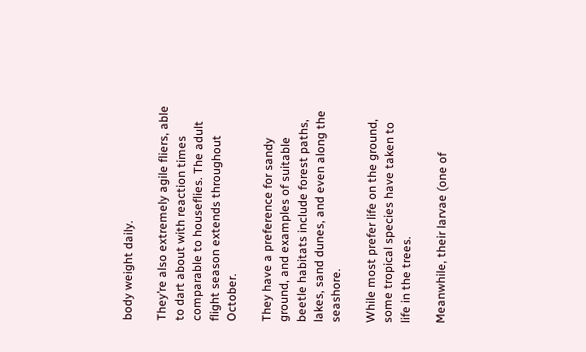body weight daily.

They’re also extremely agile fliers, able to dart about with reaction times comparable to houseflies. The adult flight season extends throughout October.

They have a preference for sandy ground, and examples of suitable beetle habitats include forest paths, lakes, sand dunes, and even along the seashore.

While most prefer life on the ground, some tropical species have taken to life in the trees.

Meanwhile, their larvae (one of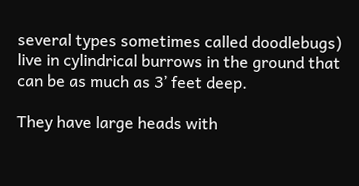several types sometimes called doodlebugs) live in cylindrical burrows in the ground that can be as much as 3’ feet deep.

They have large heads with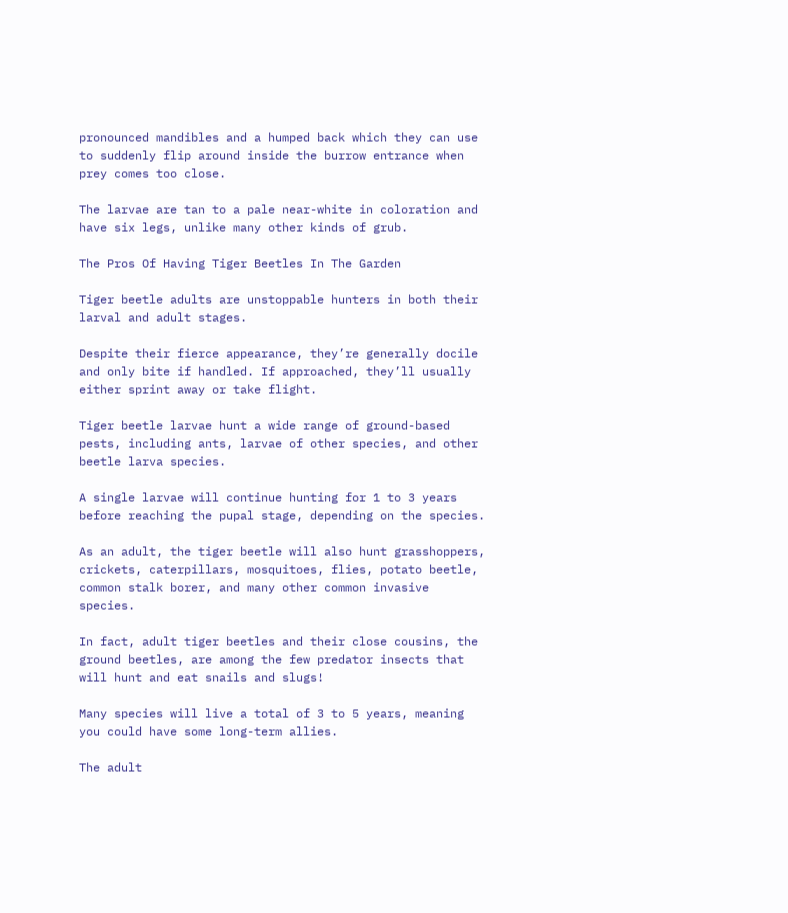pronounced mandibles and a humped back which they can use to suddenly flip around inside the burrow entrance when prey comes too close.

The larvae are tan to a pale near-white in coloration and have six legs, unlike many other kinds of grub.

The Pros Of Having Tiger Beetles In The Garden

Tiger beetle adults are unstoppable hunters in both their larval and adult stages.

Despite their fierce appearance, they’re generally docile and only bite if handled. If approached, they’ll usually either sprint away or take flight.

Tiger beetle larvae hunt a wide range of ground-based pests, including ants, larvae of other species, and other beetle larva species.

A single larvae will continue hunting for 1 to 3 years before reaching the pupal stage, depending on the species.

As an adult, the tiger beetle will also hunt grasshoppers, crickets, caterpillars, mosquitoes, flies, potato beetle, common stalk borer, and many other common invasive species.

In fact, adult tiger beetles and their close cousins, the ground beetles, are among the few predator insects that will hunt and eat snails and slugs!

Many species will live a total of 3 to 5 years, meaning you could have some long-term allies.

The adult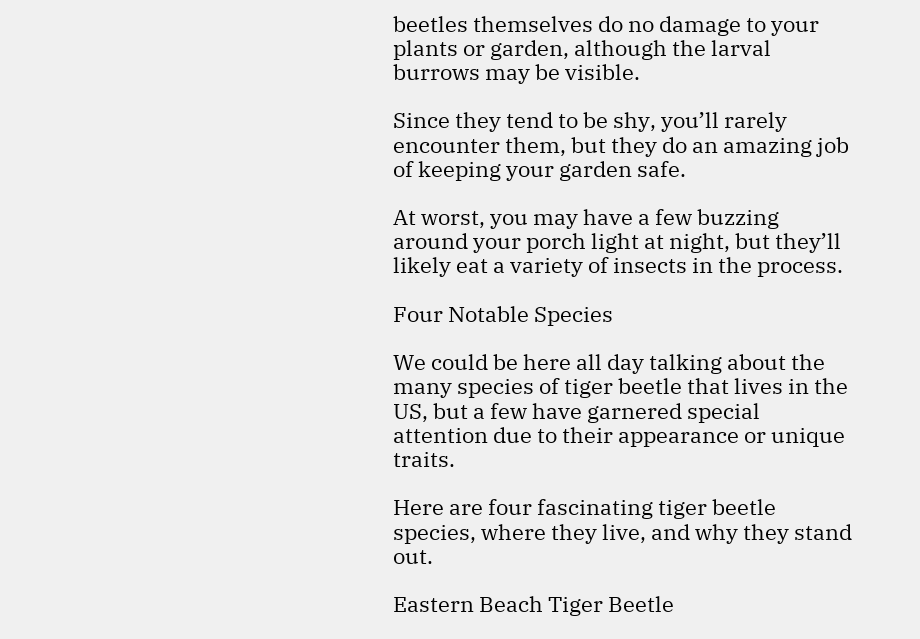beetles themselves do no damage to your plants or garden, although the larval burrows may be visible.

Since they tend to be shy, you’ll rarely encounter them, but they do an amazing job of keeping your garden safe.

At worst, you may have a few buzzing around your porch light at night, but they’ll likely eat a variety of insects in the process.

Four Notable Species

We could be here all day talking about the many species of tiger beetle that lives in the US, but a few have garnered special attention due to their appearance or unique traits.

Here are four fascinating tiger beetle species, where they live, and why they stand out.

Eastern Beach Tiger Beetle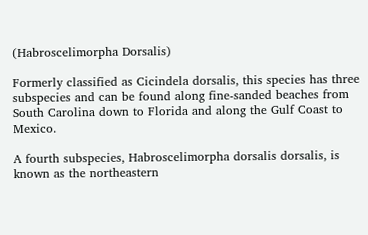(Habroscelimorpha Dorsalis)

Formerly classified as Cicindela dorsalis, this species has three subspecies and can be found along fine-sanded beaches from South Carolina down to Florida and along the Gulf Coast to Mexico.

A fourth subspecies, Habroscelimorpha dorsalis dorsalis, is known as the northeastern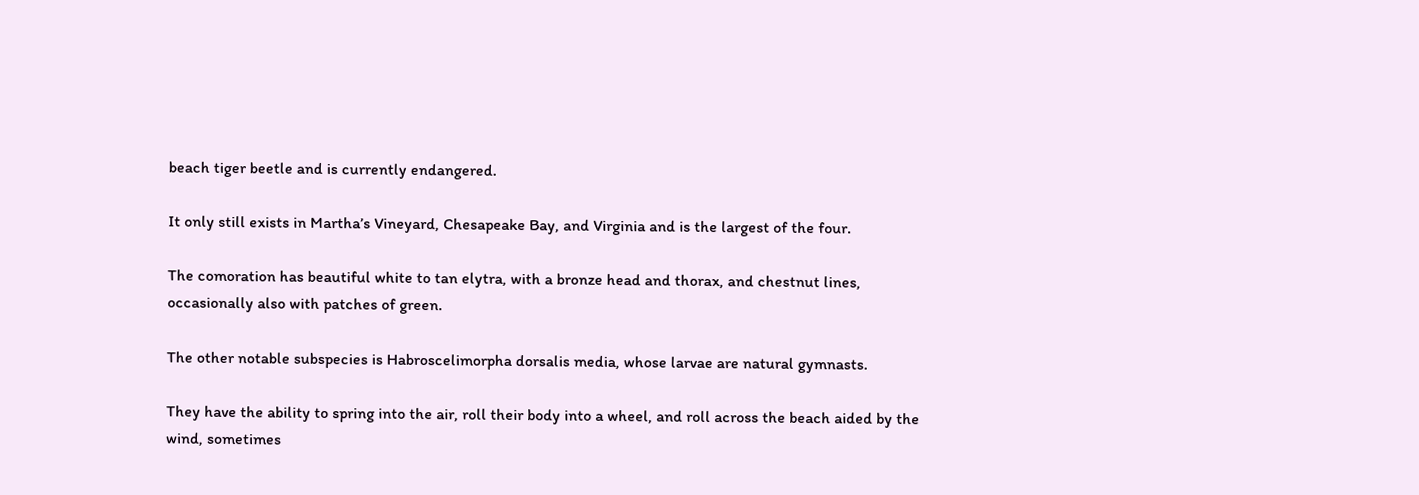beach tiger beetle and is currently endangered.

It only still exists in Martha’s Vineyard, Chesapeake Bay, and Virginia and is the largest of the four.

The comoration has beautiful white to tan elytra, with a bronze head and thorax, and chestnut lines, occasionally also with patches of green.

The other notable subspecies is Habroscelimorpha dorsalis media, whose larvae are natural gymnasts.

They have the ability to spring into the air, roll their body into a wheel, and roll across the beach aided by the wind, sometimes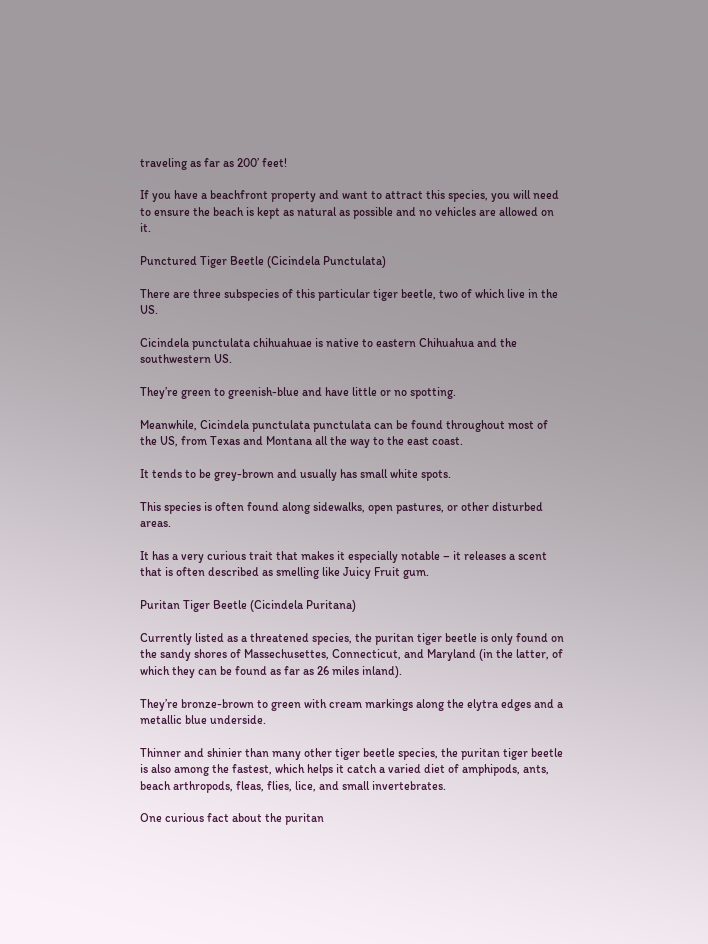traveling as far as 200’ feet!

If you have a beachfront property and want to attract this species, you will need to ensure the beach is kept as natural as possible and no vehicles are allowed on it.

Punctured Tiger Beetle (Cicindela Punctulata)

There are three subspecies of this particular tiger beetle, two of which live in the US.

Cicindela punctulata chihuahuae is native to eastern Chihuahua and the southwestern US.

They’re green to greenish-blue and have little or no spotting.

Meanwhile, Cicindela punctulata punctulata can be found throughout most of the US, from Texas and Montana all the way to the east coast.

It tends to be grey-brown and usually has small white spots.

This species is often found along sidewalks, open pastures, or other disturbed areas.

It has a very curious trait that makes it especially notable – it releases a scent that is often described as smelling like Juicy Fruit gum.

Puritan Tiger Beetle (Cicindela Puritana)

Currently listed as a threatened species, the puritan tiger beetle is only found on the sandy shores of Massechusettes, Connecticut, and Maryland (in the latter, of which they can be found as far as 26 miles inland).

They’re bronze-brown to green with cream markings along the elytra edges and a metallic blue underside.

Thinner and shinier than many other tiger beetle species, the puritan tiger beetle is also among the fastest, which helps it catch a varied diet of amphipods, ants, beach arthropods, fleas, flies, lice, and small invertebrates.

One curious fact about the puritan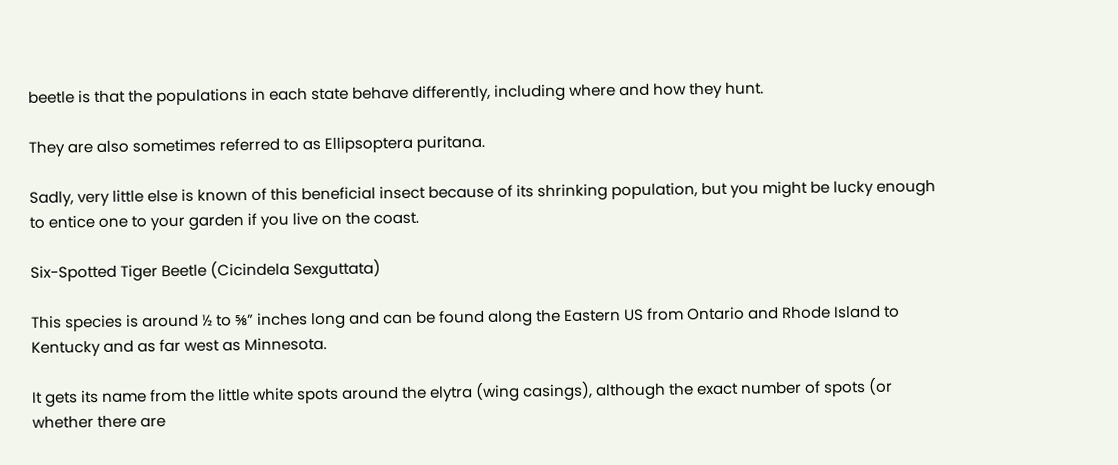beetle is that the populations in each state behave differently, including where and how they hunt.

They are also sometimes referred to as Ellipsoptera puritana.

Sadly, very little else is known of this beneficial insect because of its shrinking population, but you might be lucky enough to entice one to your garden if you live on the coast.

Six-Spotted Tiger Beetle (Cicindela Sexguttata)

This species is around ½ to ⅝” inches long and can be found along the Eastern US from Ontario and Rhode Island to Kentucky and as far west as Minnesota.

It gets its name from the little white spots around the elytra (wing casings), although the exact number of spots (or whether there are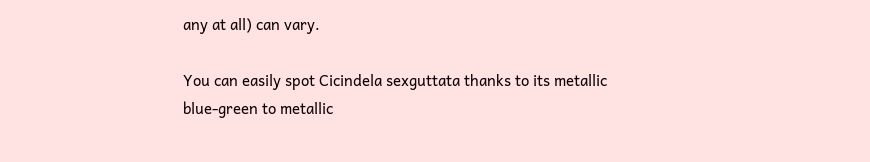any at all) can vary.

You can easily spot Cicindela sexguttata thanks to its metallic blue-green to metallic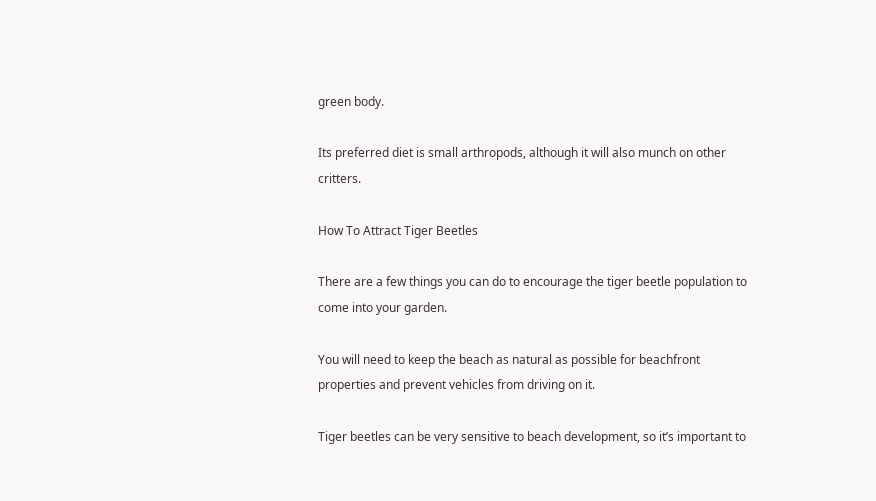green body.

Its preferred diet is small arthropods, although it will also munch on other critters.

How To Attract Tiger Beetles

There are a few things you can do to encourage the tiger beetle population to come into your garden.

You will need to keep the beach as natural as possible for beachfront properties and prevent vehicles from driving on it.

Tiger beetles can be very sensitive to beach development, so it’s important to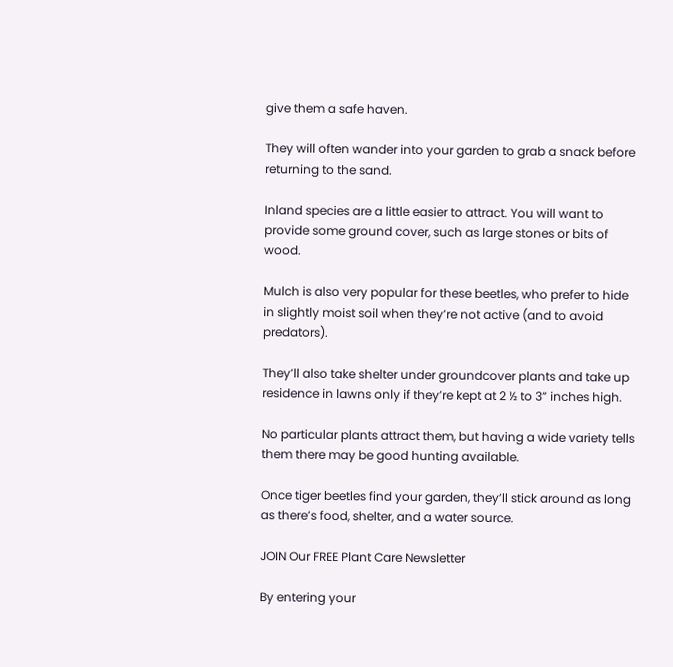give them a safe haven.

They will often wander into your garden to grab a snack before returning to the sand.

Inland species are a little easier to attract. You will want to provide some ground cover, such as large stones or bits of wood.

Mulch is also very popular for these beetles, who prefer to hide in slightly moist soil when they’re not active (and to avoid predators).

They’ll also take shelter under groundcover plants and take up residence in lawns only if they’re kept at 2 ½ to 3” inches high.

No particular plants attract them, but having a wide variety tells them there may be good hunting available.

Once tiger beetles find your garden, they’ll stick around as long as there’s food, shelter, and a water source.

JOIN Our FREE Plant Care Newsletter

By entering your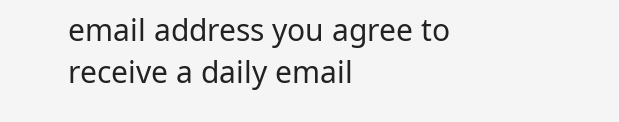email address you agree to receive a daily email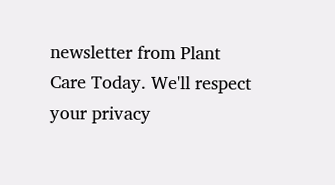newsletter from Plant Care Today. We'll respect your privacy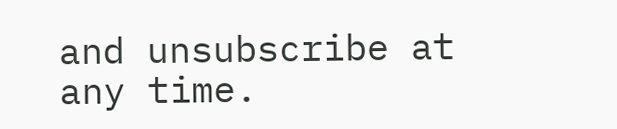and unsubscribe at any time.